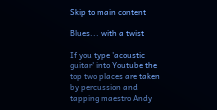Skip to main content

Blues... with a twist

If you type 'acoustic guitar' into Youtube the top two places are taken by percussion and tapping maestro Andy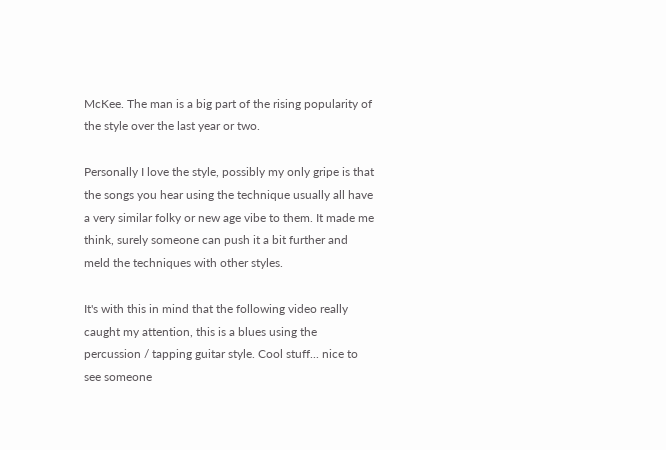McKee. The man is a big part of the rising popularity of the style over the last year or two.

Personally I love the style, possibly my only gripe is that the songs you hear using the technique usually all have a very similar folky or new age vibe to them. It made me think, surely someone can push it a bit further and meld the techniques with other styles.

It's with this in mind that the following video really caught my attention, this is a blues using the percussion / tapping guitar style. Cool stuff... nice to see someone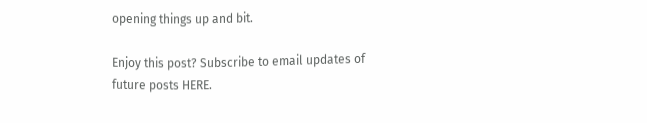opening things up and bit.

Enjoy this post? Subscribe to email updates of future posts HERE.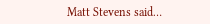Matt Stevens said…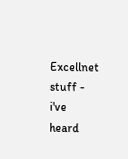Excellnet stuff - i've heard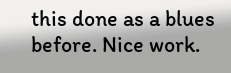this done as a blues before. Nice work.